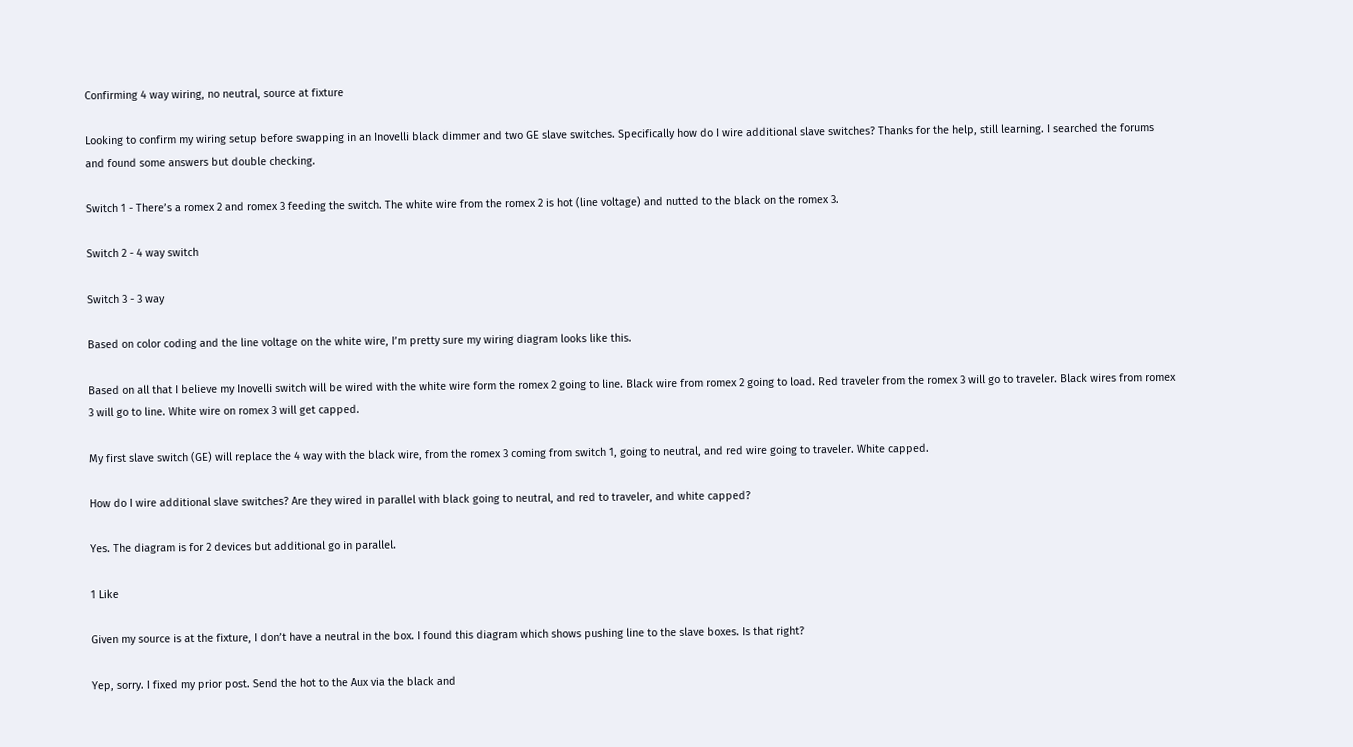Confirming 4 way wiring, no neutral, source at fixture

Looking to confirm my wiring setup before swapping in an Inovelli black dimmer and two GE slave switches. Specifically how do I wire additional slave switches? Thanks for the help, still learning. I searched the forums and found some answers but double checking.

Switch 1 - There’s a romex 2 and romex 3 feeding the switch. The white wire from the romex 2 is hot (line voltage) and nutted to the black on the romex 3.

Switch 2 - 4 way switch

Switch 3 - 3 way

Based on color coding and the line voltage on the white wire, I’m pretty sure my wiring diagram looks like this.

Based on all that I believe my Inovelli switch will be wired with the white wire form the romex 2 going to line. Black wire from romex 2 going to load. Red traveler from the romex 3 will go to traveler. Black wires from romex 3 will go to line. White wire on romex 3 will get capped.

My first slave switch (GE) will replace the 4 way with the black wire, from the romex 3 coming from switch 1, going to neutral, and red wire going to traveler. White capped.

How do I wire additional slave switches? Are they wired in parallel with black going to neutral, and red to traveler, and white capped?

Yes. The diagram is for 2 devices but additional go in parallel.

1 Like

Given my source is at the fixture, I don’t have a neutral in the box. I found this diagram which shows pushing line to the slave boxes. Is that right?

Yep, sorry. I fixed my prior post. Send the hot to the Aux via the black and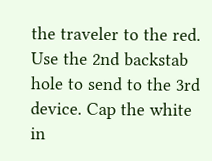the traveler to the red. Use the 2nd backstab hole to send to the 3rd device. Cap the white in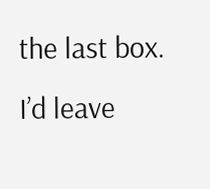the last box. I’d leave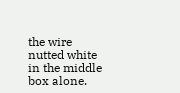the wire nutted white in the middle box alone.